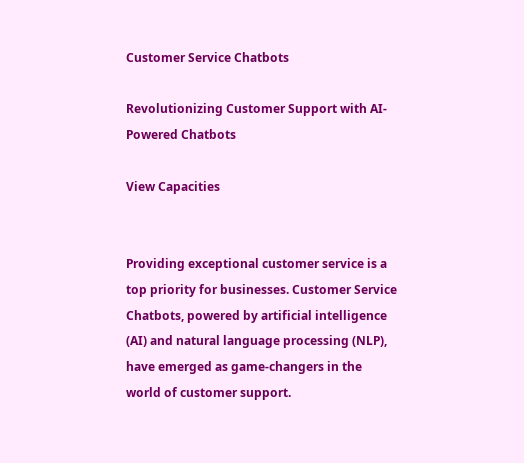Customer Service Chatbots

Revolutionizing Customer Support with AI-Powered Chatbots

View Capacities


Providing exceptional customer service is a top priority for businesses. Customer Service Chatbots, powered by artificial intelligence (AI) and natural language processing (NLP), have emerged as game-changers in the world of customer support.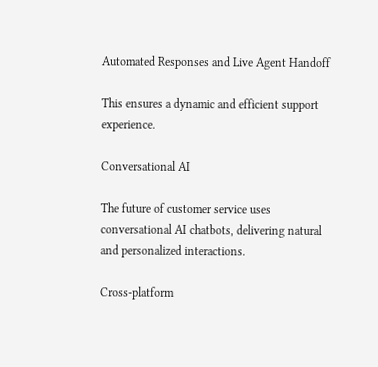Automated Responses and Live Agent Handoff

This ensures a dynamic and efficient support experience.

Conversational AI

The future of customer service uses conversational AI chatbots, delivering natural and personalized interactions.

Cross-platform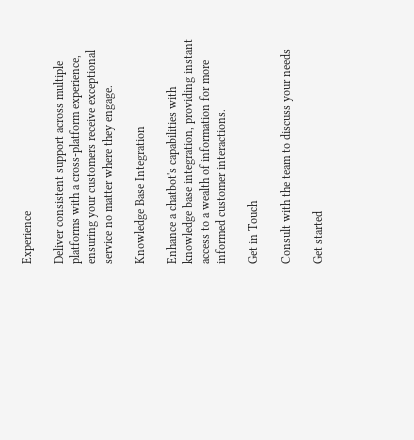Experience

Deliver consistent support across multiple platforms with a cross-platform experience, ensuring your customers receive exceptional service no matter where they engage.

Knowledge Base Integration

Enhance a chatbot's capabilities with knowledge base integration, providing instant access to a wealth of information for more informed customer interactions.

Get in Touch

Consult with the team to discuss your needs

Get started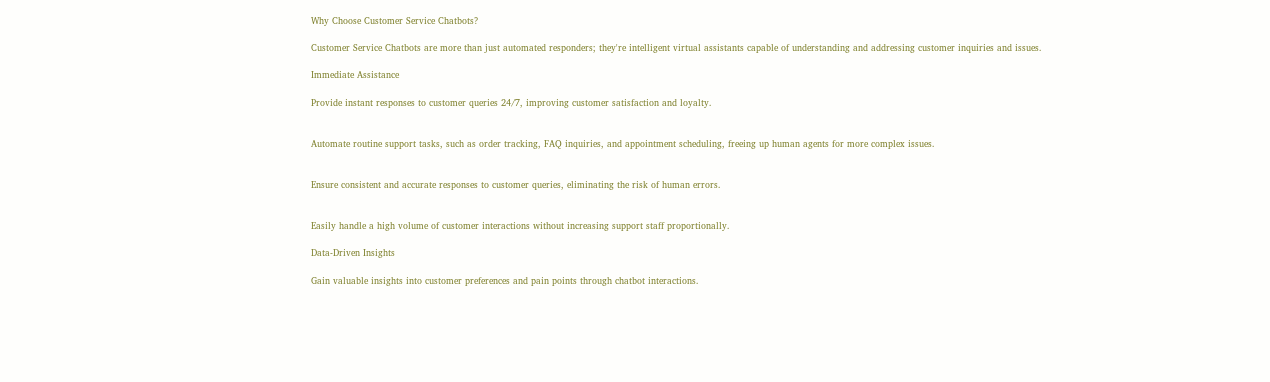Why Choose Customer Service Chatbots?

Customer Service Chatbots are more than just automated responders; they're intelligent virtual assistants capable of understanding and addressing customer inquiries and issues.

Immediate Assistance

Provide instant responses to customer queries 24/7, improving customer satisfaction and loyalty.


Automate routine support tasks, such as order tracking, FAQ inquiries, and appointment scheduling, freeing up human agents for more complex issues.


Ensure consistent and accurate responses to customer queries, eliminating the risk of human errors.


Easily handle a high volume of customer interactions without increasing support staff proportionally.

Data-Driven Insights

Gain valuable insights into customer preferences and pain points through chatbot interactions.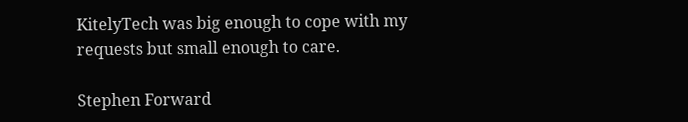KitelyTech was big enough to cope with my requests but small enough to care.

Stephen Forward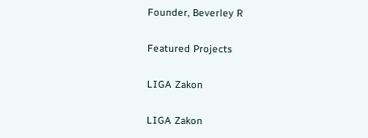Founder, Beverley R

Featured Projects

LIGA Zakon

LIGA Zakon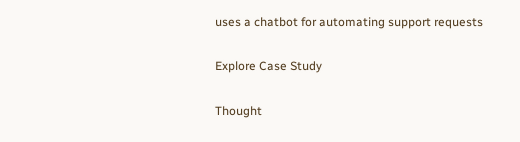uses a chatbot for automating support requests

Explore Case Study

Thought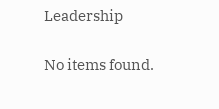Leadership

No items found.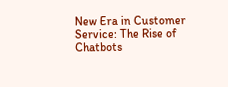New Era in Customer Service: The Rise of Chatbots